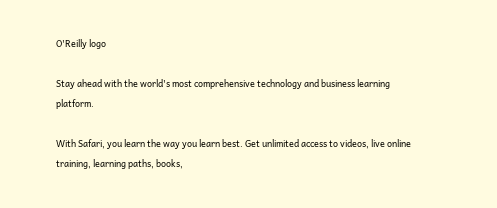O'Reilly logo

Stay ahead with the world's most comprehensive technology and business learning platform.

With Safari, you learn the way you learn best. Get unlimited access to videos, live online training, learning paths, books,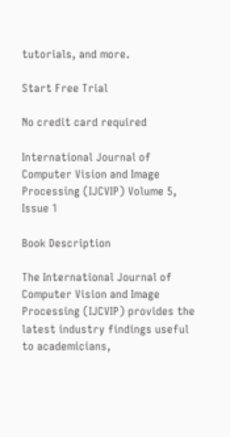tutorials, and more.

Start Free Trial

No credit card required

International Journal of Computer Vision and Image Processing (IJCVIP) Volume 5, Issue 1

Book Description

The International Journal of Computer Vision and Image Processing (IJCVIP) provides the latest industry findings useful to academicians,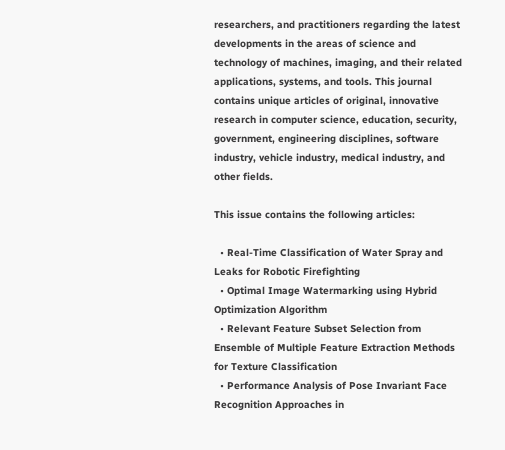researchers, and practitioners regarding the latest developments in the areas of science and technology of machines, imaging, and their related applications, systems, and tools. This journal contains unique articles of original, innovative research in computer science, education, security, government, engineering disciplines, software industry, vehicle industry, medical industry, and other fields.

This issue contains the following articles:

  • Real-Time Classification of Water Spray and Leaks for Robotic Firefighting
  • Optimal Image Watermarking using Hybrid Optimization Algorithm
  • Relevant Feature Subset Selection from Ensemble of Multiple Feature Extraction Methods for Texture Classification
  • Performance Analysis of Pose Invariant Face Recognition Approaches in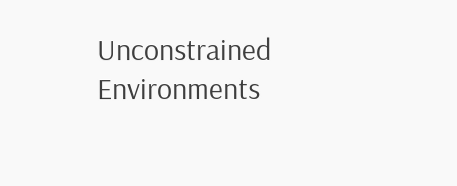Unconstrained Environments